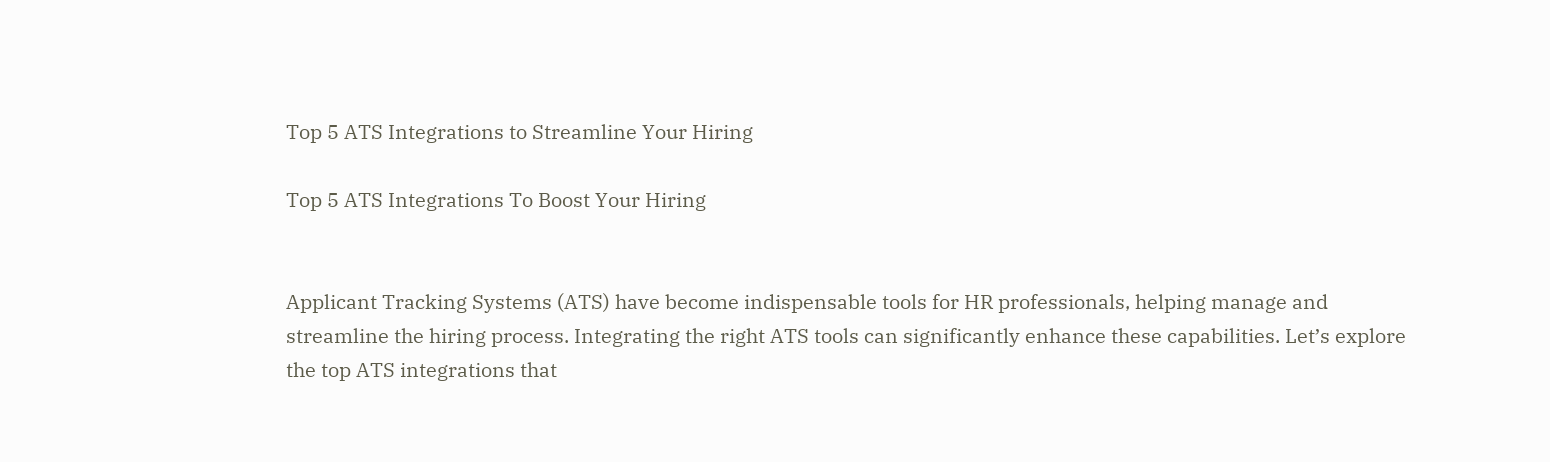Top 5 ATS Integrations to Streamline Your Hiring

Top 5 ATS Integrations To Boost Your Hiring


Applicant Tracking Systems (ATS) have become indispensable tools for HR professionals, helping manage and streamline the hiring process. Integrating the right ATS tools can significantly enhance these capabilities. Let’s explore the top ATS integrations that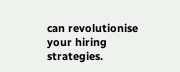can revolutionise your hiring strategies.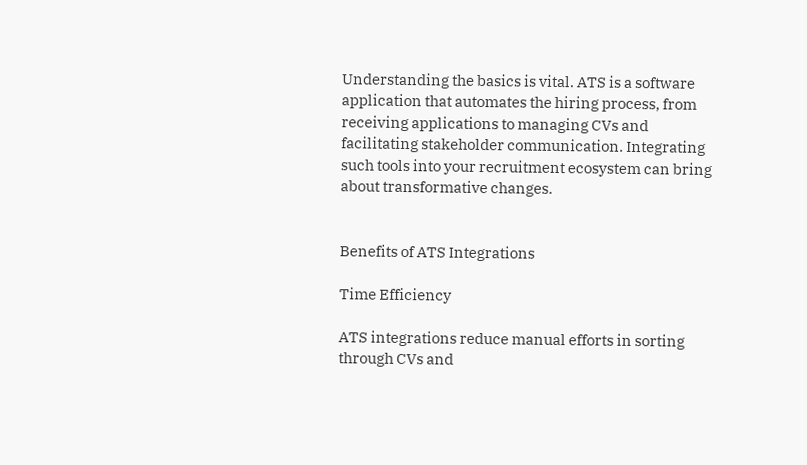Understanding the basics is vital. ATS is a software application that automates the hiring process, from receiving applications to managing CVs and facilitating stakeholder communication. Integrating such tools into your recruitment ecosystem can bring about transformative changes.


Benefits of ATS Integrations

Time Efficiency

ATS integrations reduce manual efforts in sorting through CVs and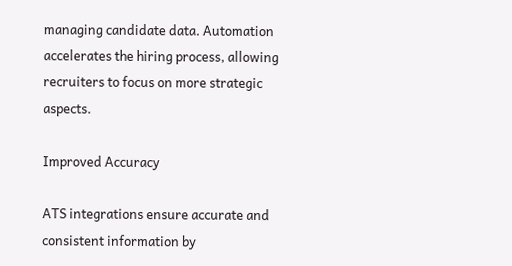managing candidate data. Automation accelerates the hiring process, allowing recruiters to focus on more strategic aspects.

Improved Accuracy

ATS integrations ensure accurate and consistent information by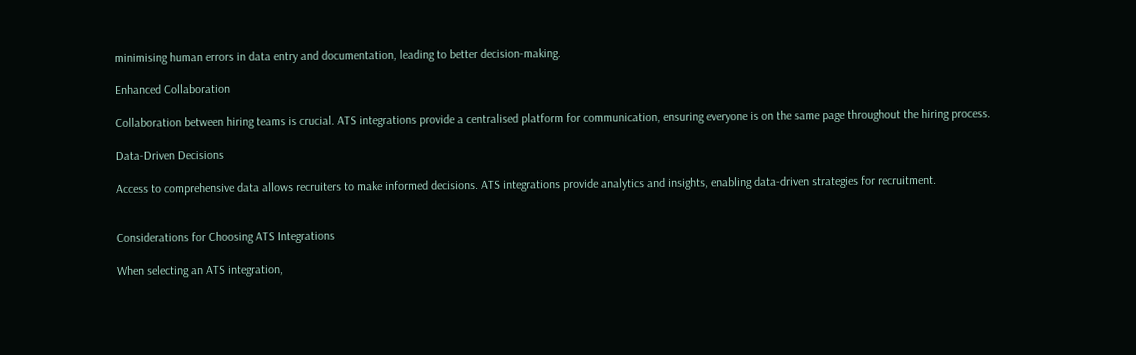minimising human errors in data entry and documentation, leading to better decision-making.

Enhanced Collaboration

Collaboration between hiring teams is crucial. ATS integrations provide a centralised platform for communication, ensuring everyone is on the same page throughout the hiring process.

Data-Driven Decisions

Access to comprehensive data allows recruiters to make informed decisions. ATS integrations provide analytics and insights, enabling data-driven strategies for recruitment.


Considerations for Choosing ATS Integrations

When selecting an ATS integration,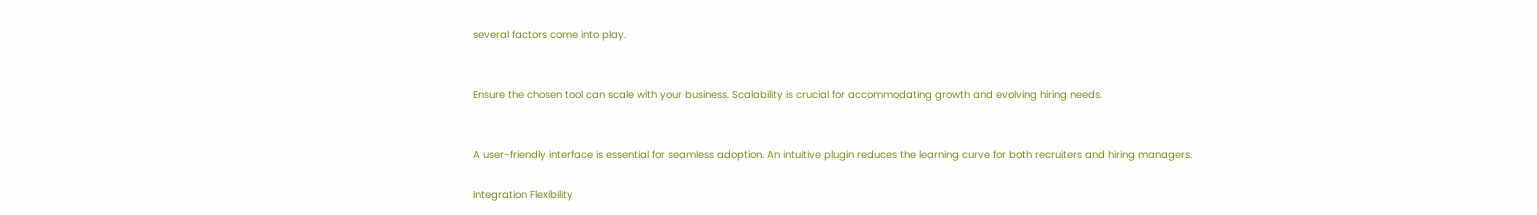several factors come into play.


Ensure the chosen tool can scale with your business. Scalability is crucial for accommodating growth and evolving hiring needs.


A user-friendly interface is essential for seamless adoption. An intuitive plugin reduces the learning curve for both recruiters and hiring managers.

Integration Flexibility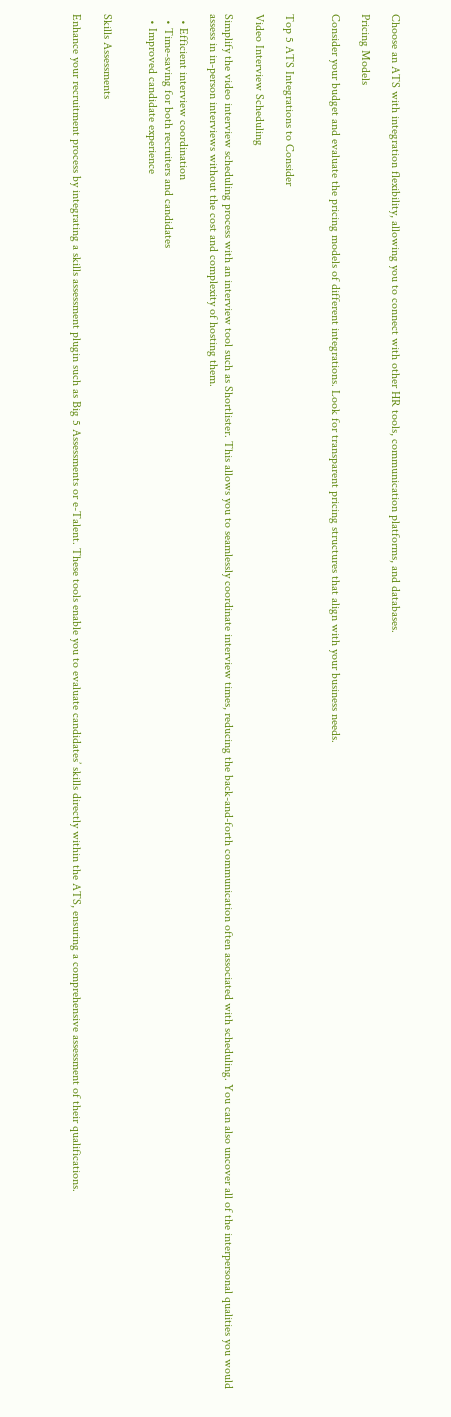Choose an ATS with integration flexibility, allowing you to connect with other HR tools, communication platforms, and databases.

Pricing Models

Consider your budget and evaluate the pricing models of different integrations. Look for transparent pricing structures that align with your business needs.


Top 5 ATS Integrations to Consider

Video Interview Scheduling

Simplify the video interview scheduling process with an interview tool such as Shortlister. This allows you to seamlessly coordinate interview times, reducing the back-and-forth communication often associated with scheduling. You can also uncover all of the interpersonal qualities you would assess in in-person interviews without the cost and complexity of hosting them.

  • Efficient interview coordination
  • Time-saving for both recruiters and candidates
  • Improved candidate experience


Skills Assessments

Enhance your recruitment process by integrating a skills assessment plugin such as Big 5 Assessments or e-Talent. These tools enable you to evaluate candidates’ skills directly within the ATS, ensuring a comprehensive assessment of their qualifications.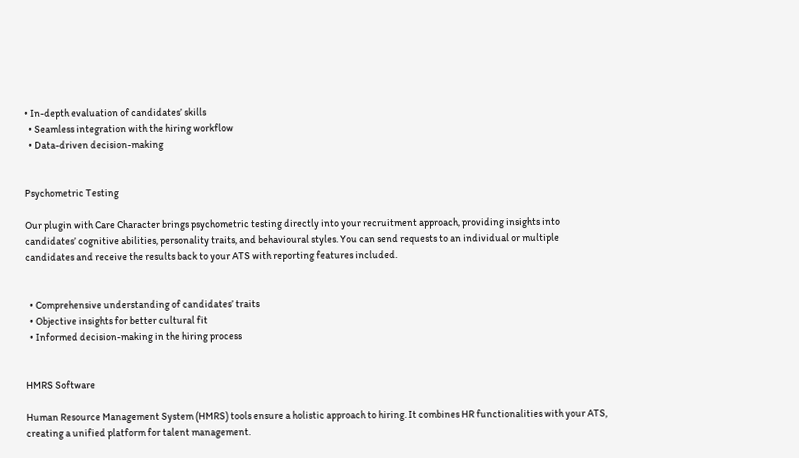• In-depth evaluation of candidates’ skills
  • Seamless integration with the hiring workflow
  • Data-driven decision-making


Psychometric Testing

Our plugin with Care Character brings psychometric testing directly into your recruitment approach, providing insights into candidates’ cognitive abilities, personality traits, and behavioural styles. You can send requests to an individual or multiple candidates and receive the results back to your ATS with reporting features included.


  • Comprehensive understanding of candidates’ traits
  • Objective insights for better cultural fit
  • Informed decision-making in the hiring process


HMRS Software

Human Resource Management System (HMRS) tools ensure a holistic approach to hiring. It combines HR functionalities with your ATS, creating a unified platform for talent management.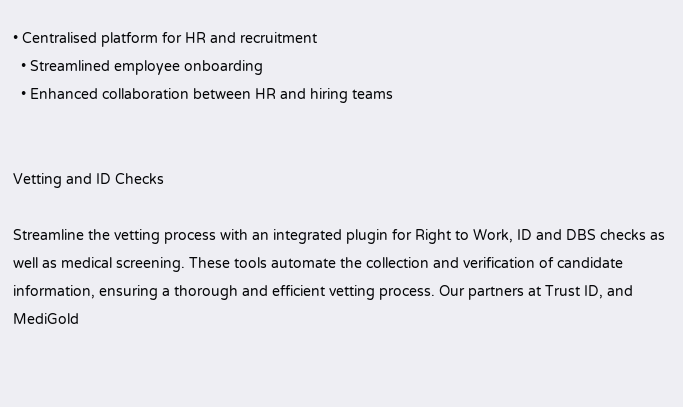• Centralised platform for HR and recruitment
  • Streamlined employee onboarding
  • Enhanced collaboration between HR and hiring teams


Vetting and ID Checks

Streamline the vetting process with an integrated plugin for Right to Work, ID and DBS checks as well as medical screening. These tools automate the collection and verification of candidate information, ensuring a thorough and efficient vetting process. Our partners at Trust ID, and MediGold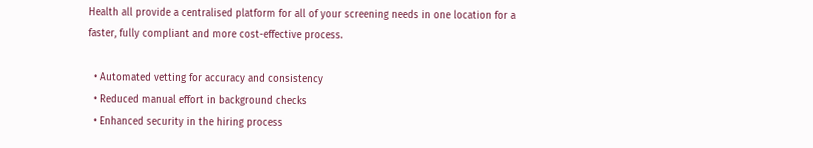Health all provide a centralised platform for all of your screening needs in one location for a faster, fully compliant and more cost-effective process.

  • Automated vetting for accuracy and consistency
  • Reduced manual effort in background checks
  • Enhanced security in the hiring process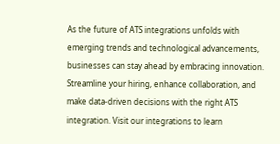As the future of ATS integrations unfolds with emerging trends and technological advancements, businesses can stay ahead by embracing innovation. Streamline your hiring, enhance collaboration, and make data-driven decisions with the right ATS integration. Visit our integrations to learn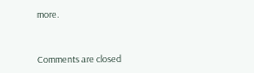more.


Comments are closed